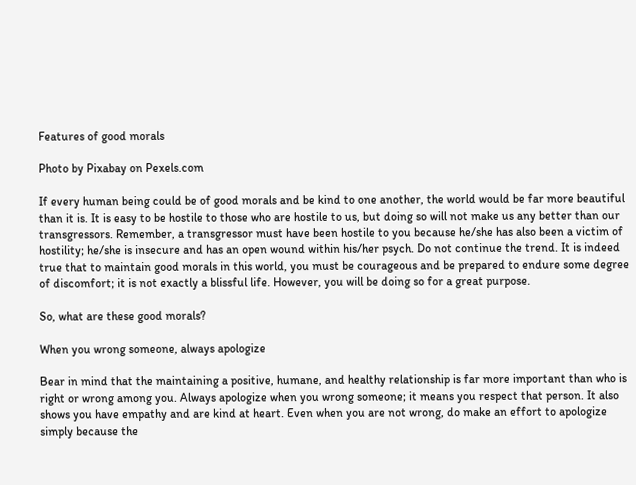Features of good morals

Photo by Pixabay on Pexels.com

If every human being could be of good morals and be kind to one another, the world would be far more beautiful than it is. It is easy to be hostile to those who are hostile to us, but doing so will not make us any better than our transgressors. Remember, a transgressor must have been hostile to you because he/she has also been a victim of hostility; he/she is insecure and has an open wound within his/her psych. Do not continue the trend. It is indeed true that to maintain good morals in this world, you must be courageous and be prepared to endure some degree of discomfort; it is not exactly a blissful life. However, you will be doing so for a great purpose.

So, what are these good morals?

When you wrong someone, always apologize

Bear in mind that the maintaining a positive, humane, and healthy relationship is far more important than who is right or wrong among you. Always apologize when you wrong someone; it means you respect that person. It also shows you have empathy and are kind at heart. Even when you are not wrong, do make an effort to apologize simply because the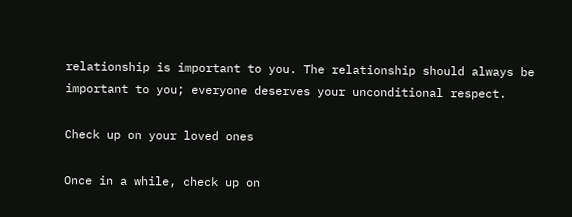relationship is important to you. The relationship should always be important to you; everyone deserves your unconditional respect.

Check up on your loved ones

Once in a while, check up on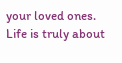your loved ones. Life is truly about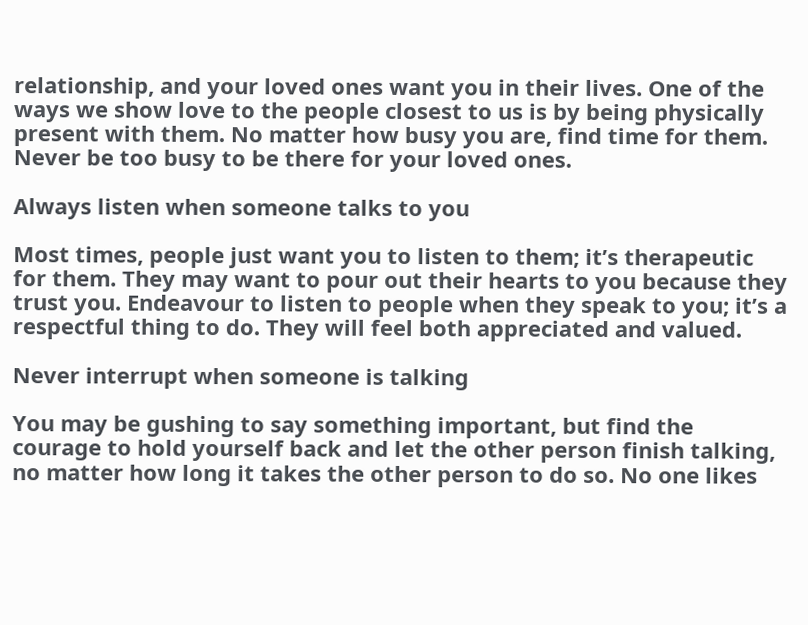relationship, and your loved ones want you in their lives. One of the ways we show love to the people closest to us is by being physically present with them. No matter how busy you are, find time for them. Never be too busy to be there for your loved ones.

Always listen when someone talks to you

Most times, people just want you to listen to them; it’s therapeutic for them. They may want to pour out their hearts to you because they trust you. Endeavour to listen to people when they speak to you; it’s a respectful thing to do. They will feel both appreciated and valued.

Never interrupt when someone is talking

You may be gushing to say something important, but find the courage to hold yourself back and let the other person finish talking, no matter how long it takes the other person to do so. No one likes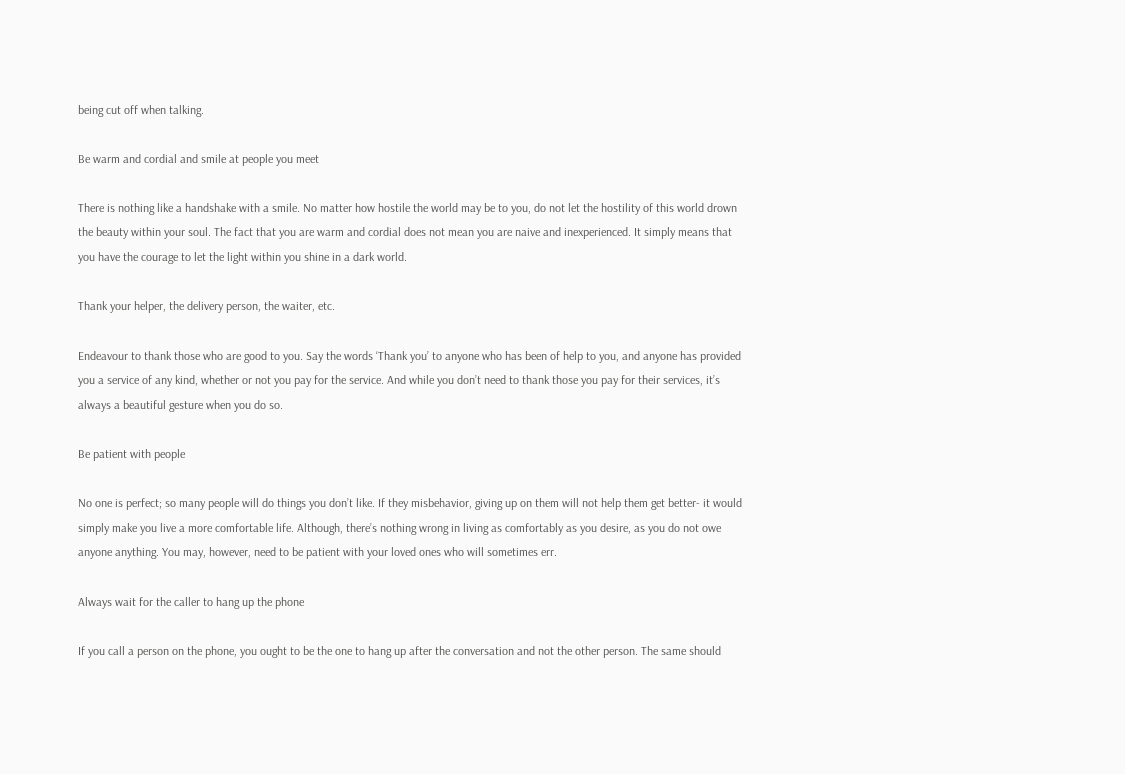being cut off when talking.

Be warm and cordial and smile at people you meet

There is nothing like a handshake with a smile. No matter how hostile the world may be to you, do not let the hostility of this world drown the beauty within your soul. The fact that you are warm and cordial does not mean you are naive and inexperienced. It simply means that you have the courage to let the light within you shine in a dark world.

Thank your helper, the delivery person, the waiter, etc.

Endeavour to thank those who are good to you. Say the words ‘Thank you’ to anyone who has been of help to you, and anyone has provided you a service of any kind, whether or not you pay for the service. And while you don’t need to thank those you pay for their services, it’s always a beautiful gesture when you do so.

Be patient with people

No one is perfect; so many people will do things you don’t like. If they misbehavior, giving up on them will not help them get better- it would simply make you live a more comfortable life. Although, there’s nothing wrong in living as comfortably as you desire, as you do not owe anyone anything. You may, however, need to be patient with your loved ones who will sometimes err.

Always wait for the caller to hang up the phone

If you call a person on the phone, you ought to be the one to hang up after the conversation and not the other person. The same should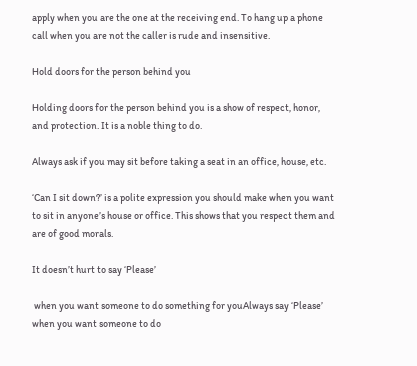apply when you are the one at the receiving end. To hang up a phone call when you are not the caller is rude and insensitive.

Hold doors for the person behind you

Holding doors for the person behind you is a show of respect, honor, and protection. It is a noble thing to do.

Always ask if you may sit before taking a seat in an office, house, etc.

‘Can I sit down?’ is a polite expression you should make when you want to sit in anyone’s house or office. This shows that you respect them and are of good morals.

It doesn’t hurt to say ‘Please’

 when you want someone to do something for youAlways say ‘Please’ when you want someone to do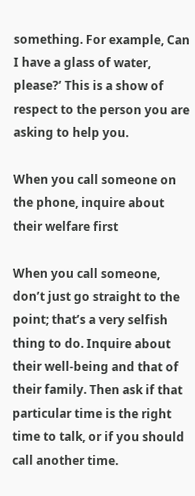something. For example, Can I have a glass of water, please?’ This is a show of respect to the person you are asking to help you.

When you call someone on the phone, inquire about their welfare first

When you call someone, don’t just go straight to the point; that’s a very selfish thing to do. Inquire about their well-being and that of their family. Then ask if that particular time is the right time to talk, or if you should call another time.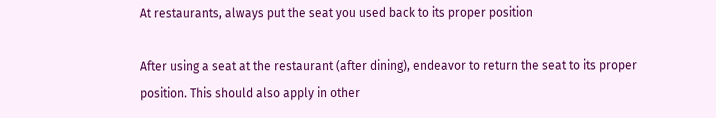At restaurants, always put the seat you used back to its proper position

After using a seat at the restaurant (after dining), endeavor to return the seat to its proper position. This should also apply in other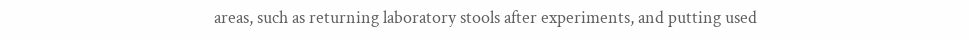areas, such as returning laboratory stools after experiments, and putting used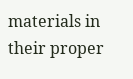materials in their proper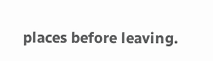places before leaving.